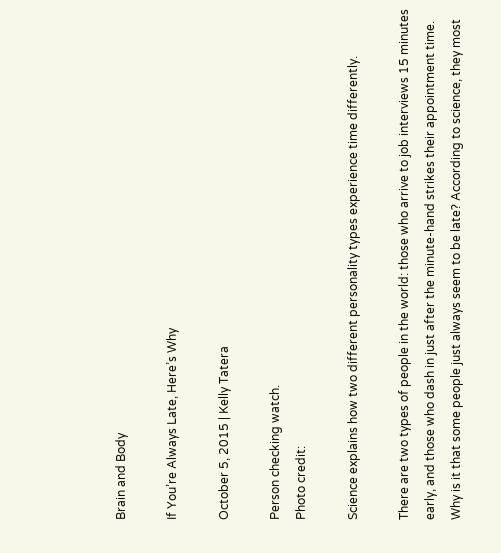Brain and Body

If You’re Always Late, Here’s Why

October 5, 2015 | Kelly Tatera

Person checking watch.
Photo credit:

Science explains how two different personality types experience time differently.

There are two types of people in the world: those who arrive to job interviews 15 minutes early, and those who dash in just after the minute-hand strikes their appointment time. Why is it that some people just always seem to be late? According to science, they most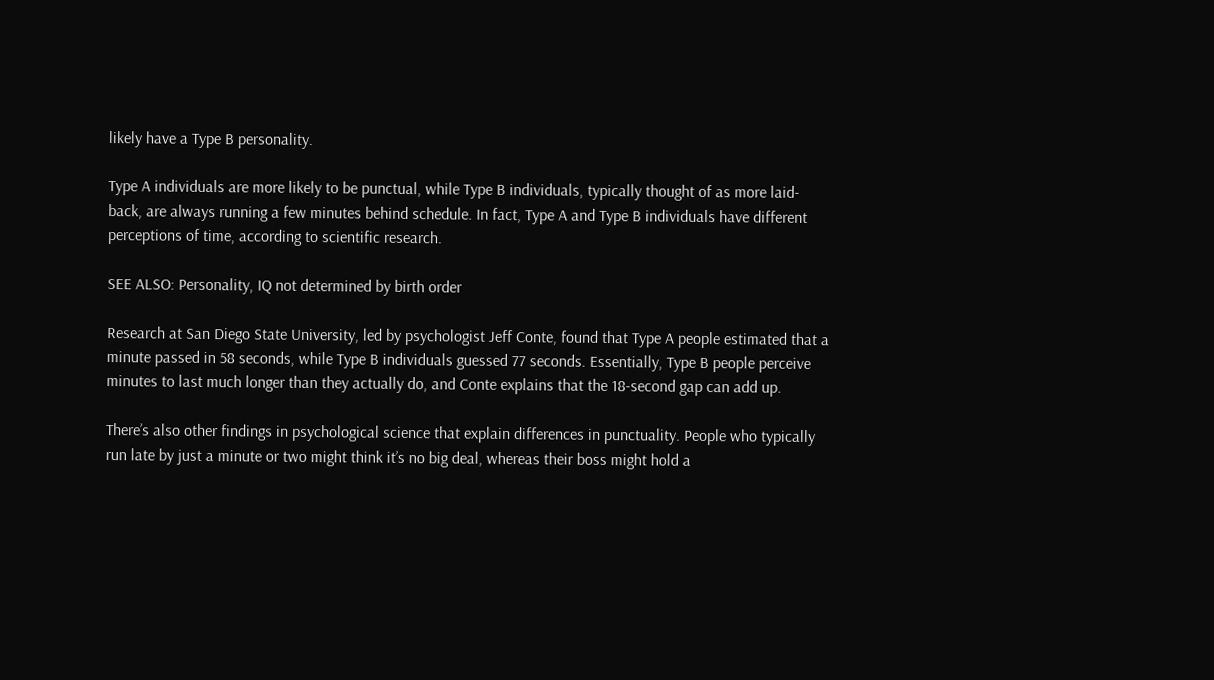likely have a Type B personality.

Type A individuals are more likely to be punctual, while Type B individuals, typically thought of as more laid-back, are always running a few minutes behind schedule. In fact, Type A and Type B individuals have different perceptions of time, according to scientific research.

SEE ALSO: Personality, IQ not determined by birth order

Research at San Diego State University, led by psychologist Jeff Conte, found that Type A people estimated that a minute passed in 58 seconds, while Type B individuals guessed 77 seconds. Essentially, Type B people perceive minutes to last much longer than they actually do, and Conte explains that the 18-second gap can add up.

There’s also other findings in psychological science that explain differences in punctuality. People who typically run late by just a minute or two might think it’s no big deal, whereas their boss might hold a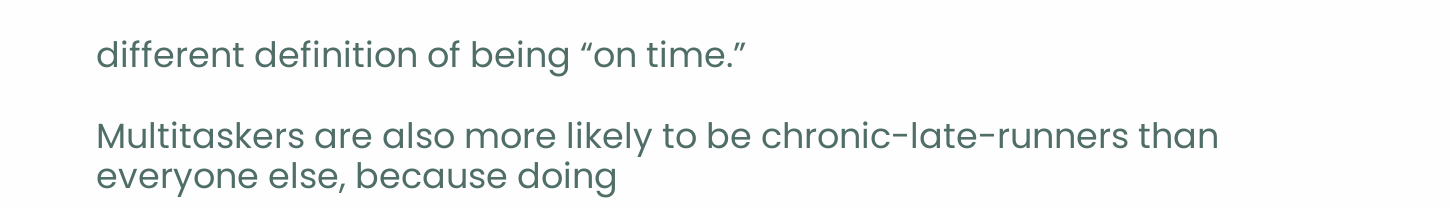different definition of being “on time.”

Multitaskers are also more likely to be chronic-late-runners than everyone else, because doing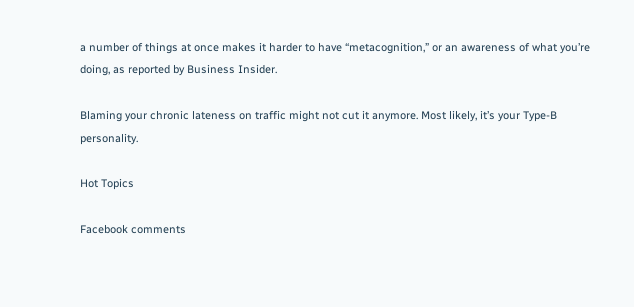a number of things at once makes it harder to have “metacognition,” or an awareness of what you’re doing, as reported by Business Insider.

Blaming your chronic lateness on traffic might not cut it anymore. Most likely, it’s your Type-B personality.

Hot Topics

Facebook comments